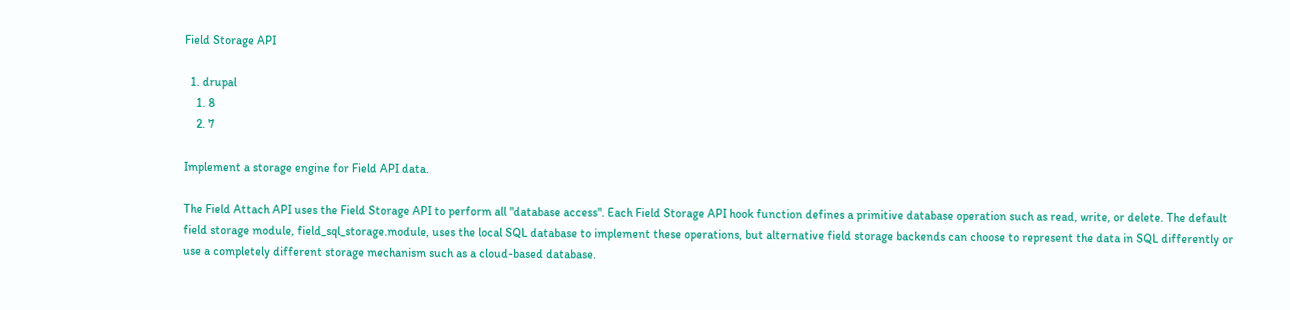Field Storage API

  1. drupal
    1. 8
    2. 7

Implement a storage engine for Field API data.

The Field Attach API uses the Field Storage API to perform all "database access". Each Field Storage API hook function defines a primitive database operation such as read, write, or delete. The default field storage module, field_sql_storage.module, uses the local SQL database to implement these operations, but alternative field storage backends can choose to represent the data in SQL differently or use a completely different storage mechanism such as a cloud-based database.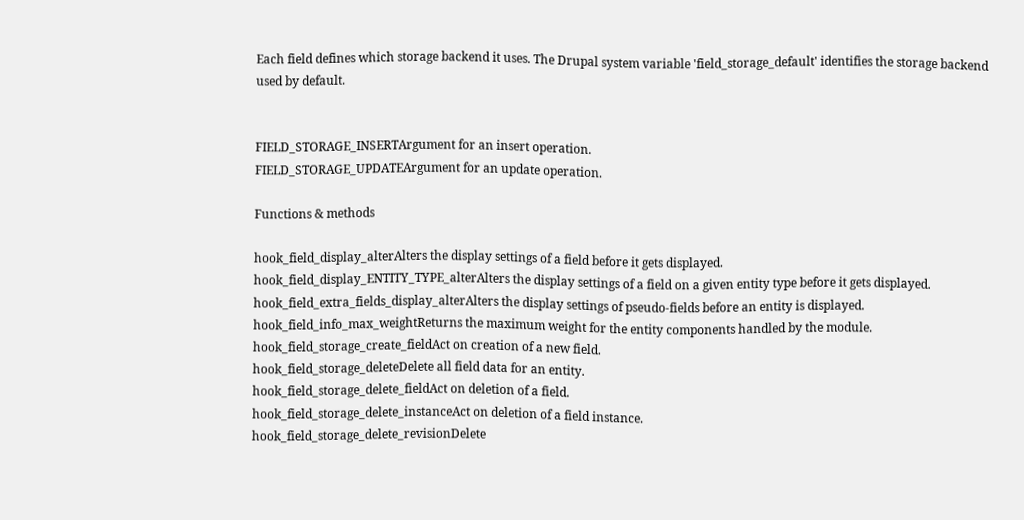Each field defines which storage backend it uses. The Drupal system variable 'field_storage_default' identifies the storage backend used by default.


FIELD_STORAGE_INSERTArgument for an insert operation.
FIELD_STORAGE_UPDATEArgument for an update operation.

Functions & methods

hook_field_display_alterAlters the display settings of a field before it gets displayed.
hook_field_display_ENTITY_TYPE_alterAlters the display settings of a field on a given entity type before it gets displayed.
hook_field_extra_fields_display_alterAlters the display settings of pseudo-fields before an entity is displayed.
hook_field_info_max_weightReturns the maximum weight for the entity components handled by the module.
hook_field_storage_create_fieldAct on creation of a new field.
hook_field_storage_deleteDelete all field data for an entity.
hook_field_storage_delete_fieldAct on deletion of a field.
hook_field_storage_delete_instanceAct on deletion of a field instance.
hook_field_storage_delete_revisionDelete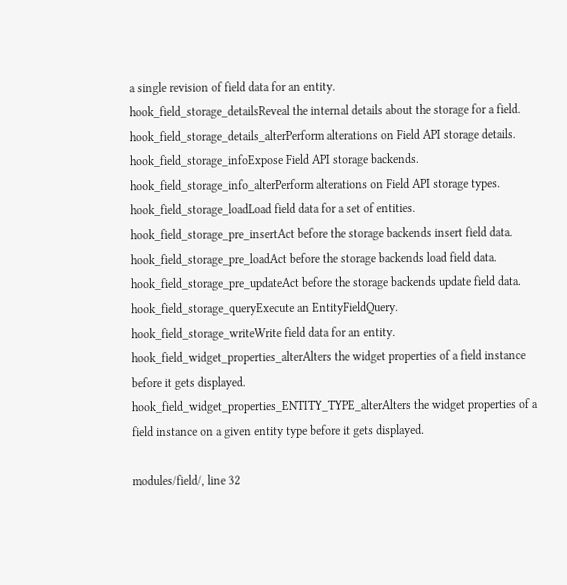a single revision of field data for an entity.
hook_field_storage_detailsReveal the internal details about the storage for a field.
hook_field_storage_details_alterPerform alterations on Field API storage details.
hook_field_storage_infoExpose Field API storage backends.
hook_field_storage_info_alterPerform alterations on Field API storage types.
hook_field_storage_loadLoad field data for a set of entities.
hook_field_storage_pre_insertAct before the storage backends insert field data.
hook_field_storage_pre_loadAct before the storage backends load field data.
hook_field_storage_pre_updateAct before the storage backends update field data.
hook_field_storage_queryExecute an EntityFieldQuery.
hook_field_storage_writeWrite field data for an entity.
hook_field_widget_properties_alterAlters the widget properties of a field instance before it gets displayed.
hook_field_widget_properties_ENTITY_TYPE_alterAlters the widget properties of a field instance on a given entity type before it gets displayed.

modules/field/, line 32